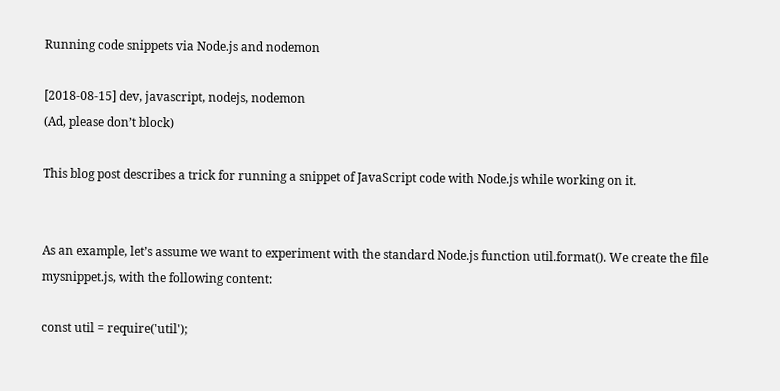Running code snippets via Node.js and nodemon

[2018-08-15] dev, javascript, nodejs, nodemon
(Ad, please don’t block)

This blog post describes a trick for running a snippet of JavaScript code with Node.js while working on it.


As an example, let’s assume we want to experiment with the standard Node.js function util.format(). We create the file mysnippet.js, with the following content:

const util = require('util');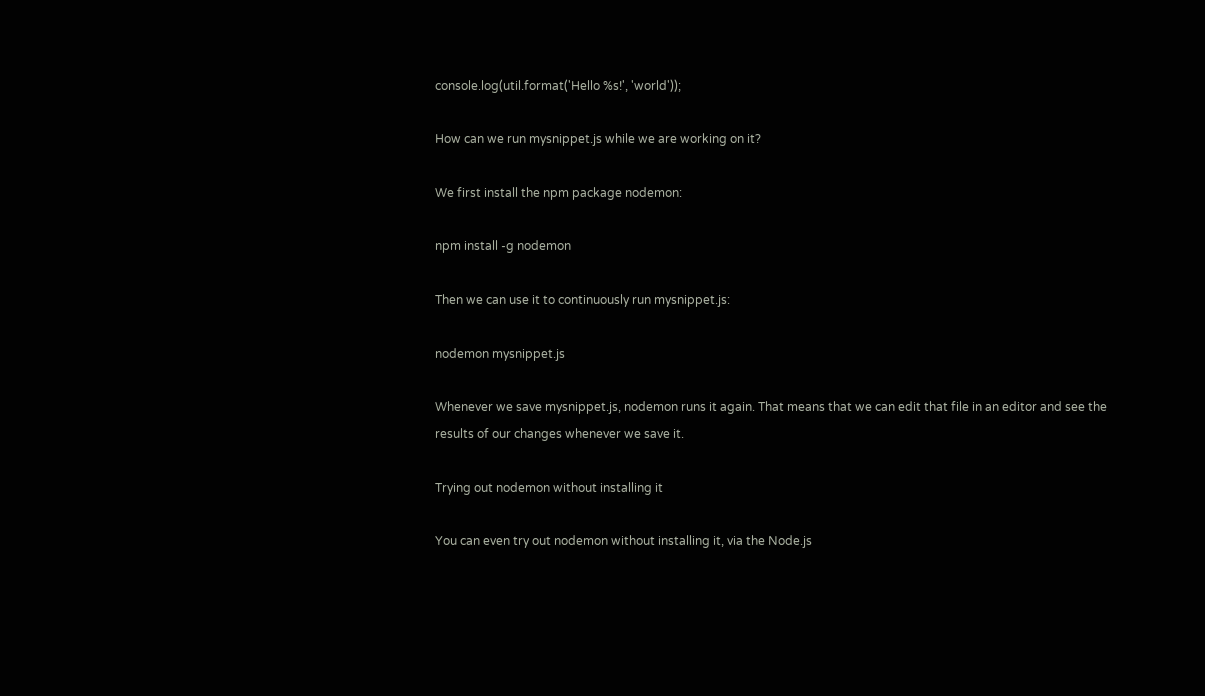console.log(util.format('Hello %s!', 'world'));

How can we run mysnippet.js while we are working on it?

We first install the npm package nodemon:

npm install -g nodemon

Then we can use it to continuously run mysnippet.js:

nodemon mysnippet.js

Whenever we save mysnippet.js, nodemon runs it again. That means that we can edit that file in an editor and see the results of our changes whenever we save it.

Trying out nodemon without installing it

You can even try out nodemon without installing it, via the Node.js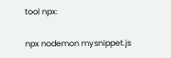tool npx:

npx nodemon mysnippet.js